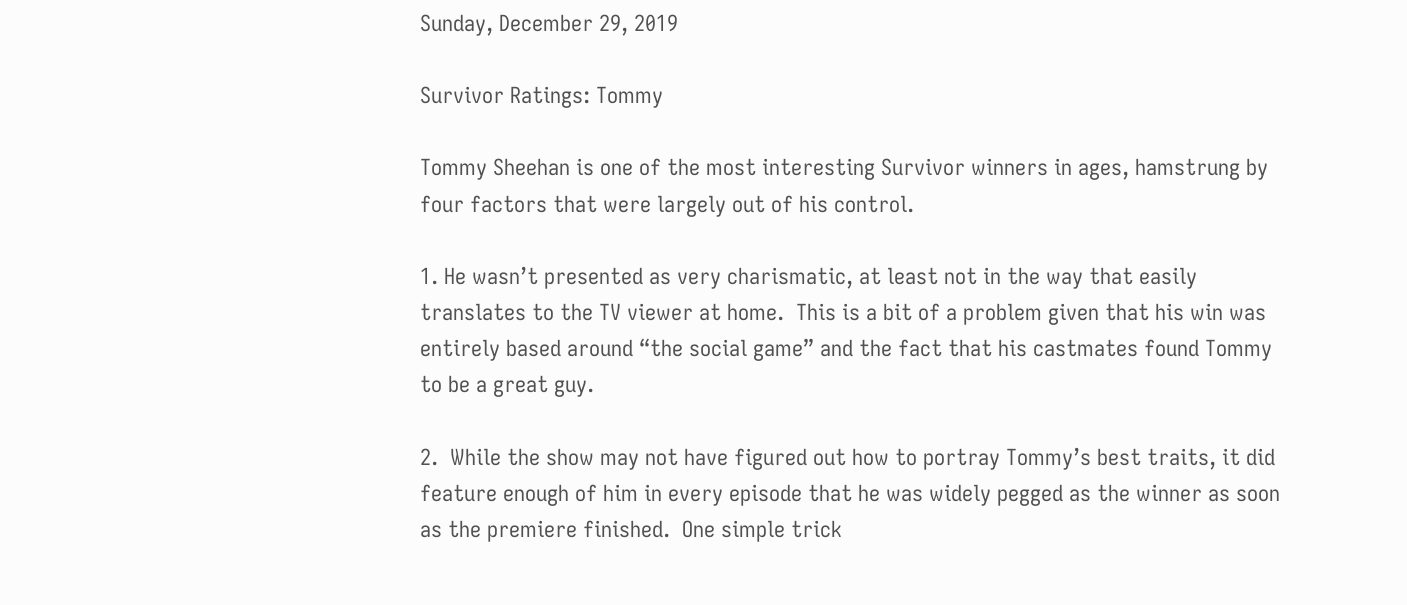Sunday, December 29, 2019

Survivor Ratings: Tommy

Tommy Sheehan is one of the most interesting Survivor winners in ages, hamstrung by four factors that were largely out of his control.

1. He wasn’t presented as very charismatic, at least not in the way that easily translates to the TV viewer at home.  This is a bit of a problem given that his win was entirely based around “the social game” and the fact that his castmates found Tommy to be a great guy.

2.  While the show may not have figured out how to portray Tommy’s best traits, it did feature enough of him in every episode that he was widely pegged as the winner as soon as the premiere finished.  One simple trick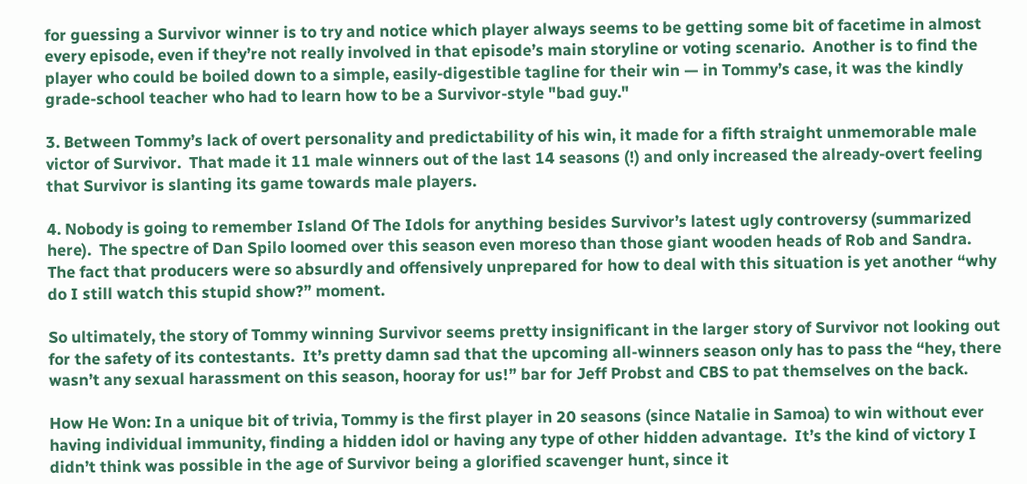for guessing a Survivor winner is to try and notice which player always seems to be getting some bit of facetime in almost every episode, even if they’re not really involved in that episode’s main storyline or voting scenario.  Another is to find the player who could be boiled down to a simple, easily-digestible tagline for their win — in Tommy’s case, it was the kindly grade-school teacher who had to learn how to be a Survivor-style "bad guy."

3. Between Tommy’s lack of overt personality and predictability of his win, it made for a fifth straight unmemorable male victor of Survivor.  That made it 11 male winners out of the last 14 seasons (!) and only increased the already-overt feeling that Survivor is slanting its game towards male players.

4. Nobody is going to remember Island Of The Idols for anything besides Survivor’s latest ugly controversy (summarized here).  The spectre of Dan Spilo loomed over this season even moreso than those giant wooden heads of Rob and Sandra.  The fact that producers were so absurdly and offensively unprepared for how to deal with this situation is yet another “why do I still watch this stupid show?” moment.

So ultimately, the story of Tommy winning Survivor seems pretty insignificant in the larger story of Survivor not looking out for the safety of its contestants.  It’s pretty damn sad that the upcoming all-winners season only has to pass the “hey, there wasn’t any sexual harassment on this season, hooray for us!” bar for Jeff Probst and CBS to pat themselves on the back.

How He Won: In a unique bit of trivia, Tommy is the first player in 20 seasons (since Natalie in Samoa) to win without ever having individual immunity, finding a hidden idol or having any type of other hidden advantage.  It’s the kind of victory I didn’t think was possible in the age of Survivor being a glorified scavenger hunt, since it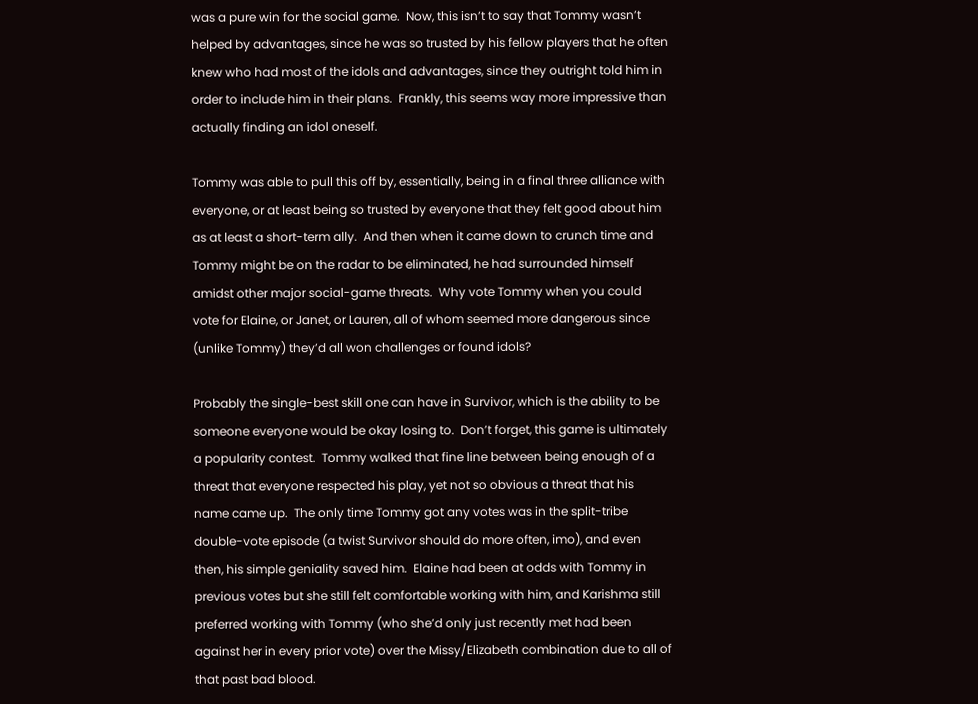was a pure win for the social game.  Now, this isn’t to say that Tommy wasn’t helped by advantages, since he was so trusted by his fellow players that he often knew who had most of the idols and advantages, since they outright told him in order to include him in their plans.  Frankly, this seems way more impressive than actually finding an idol oneself.

Tommy was able to pull this off by, essentially, being in a final three alliance with everyone, or at least being so trusted by everyone that they felt good about him as at least a short-term ally.  And then when it came down to crunch time and Tommy might be on the radar to be eliminated, he had surrounded himself amidst other major social-game threats.  Why vote Tommy when you could vote for Elaine, or Janet, or Lauren, all of whom seemed more dangerous since (unlike Tommy) they’d all won challenges or found idols?

Probably the single-best skill one can have in Survivor, which is the ability to be someone everyone would be okay losing to.  Don’t forget, this game is ultimately a popularity contest.  Tommy walked that fine line between being enough of a threat that everyone respected his play, yet not so obvious a threat that his name came up.  The only time Tommy got any votes was in the split-tribe double-vote episode (a twist Survivor should do more often, imo), and even then, his simple geniality saved him.  Elaine had been at odds with Tommy in previous votes but she still felt comfortable working with him, and Karishma still preferred working with Tommy (who she’d only just recently met had been against her in every prior vote) over the Missy/Elizabeth combination due to all of that past bad blood.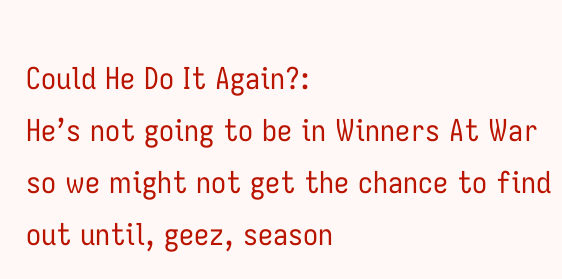Could He Do It Again?:
He’s not going to be in Winners At War so we might not get the chance to find out until, geez, season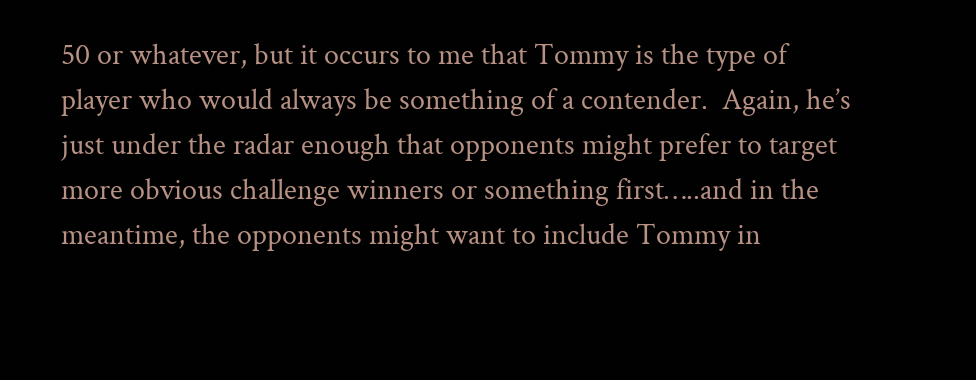50 or whatever, but it occurs to me that Tommy is the type of player who would always be something of a contender.  Again, he’s just under the radar enough that opponents might prefer to target more obvious challenge winners or something first…..and in the meantime, the opponents might want to include Tommy in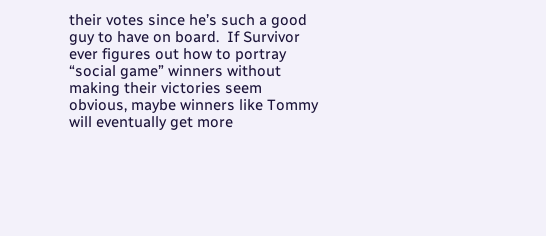their votes since he’s such a good guy to have on board.  If Survivor ever figures out how to portray “social game” winners without making their victories seem obvious, maybe winners like Tommy will eventually get more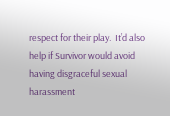respect for their play.  It’d also help if Survivor would avoid having disgraceful sexual harassment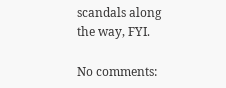scandals along the way, FYI.

No comments: